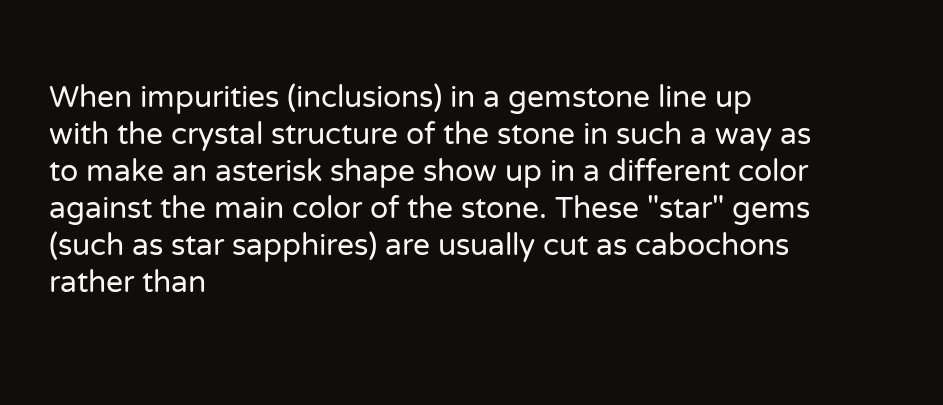When impurities (inclusions) in a gemstone line up with the crystal structure of the stone in such a way as to make an asterisk shape show up in a different color against the main color of the stone. These "star" gems (such as star sapphires) are usually cut as cabochons rather than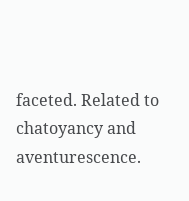faceted. Related to chatoyancy and aventurescence.